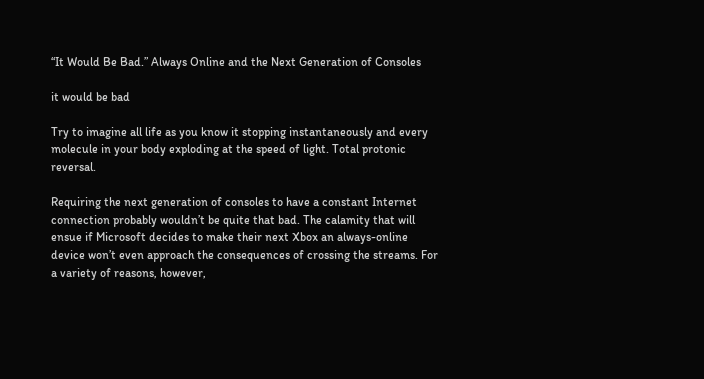“It Would Be Bad.” Always Online and the Next Generation of Consoles

it would be bad

Try to imagine all life as you know it stopping instantaneously and every molecule in your body exploding at the speed of light. Total protonic reversal.

Requiring the next generation of consoles to have a constant Internet connection probably wouldn’t be quite that bad. The calamity that will ensue if Microsoft decides to make their next Xbox an always-online device won’t even approach the consequences of crossing the streams. For a variety of reasons, however,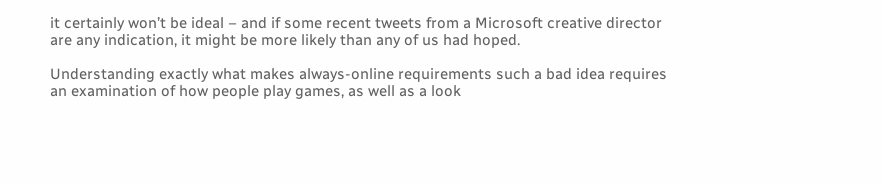it certainly won’t be ideal – and if some recent tweets from a Microsoft creative director are any indication, it might be more likely than any of us had hoped.

Understanding exactly what makes always-online requirements such a bad idea requires an examination of how people play games, as well as a look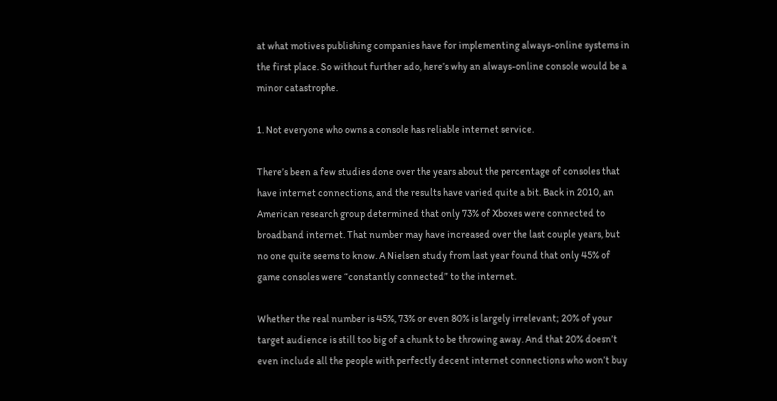at what motives publishing companies have for implementing always-online systems in the first place. So without further ado, here’s why an always-online console would be a minor catastrophe.

1. Not everyone who owns a console has reliable internet service.

There’s been a few studies done over the years about the percentage of consoles that have internet connections, and the results have varied quite a bit. Back in 2010, an American research group determined that only 73% of Xboxes were connected to broadband internet. That number may have increased over the last couple years, but no one quite seems to know. A Nielsen study from last year found that only 45% of game consoles were “constantly connected” to the internet.

Whether the real number is 45%, 73% or even 80% is largely irrelevant; 20% of your target audience is still too big of a chunk to be throwing away. And that 20% doesn’t even include all the people with perfectly decent internet connections who won’t buy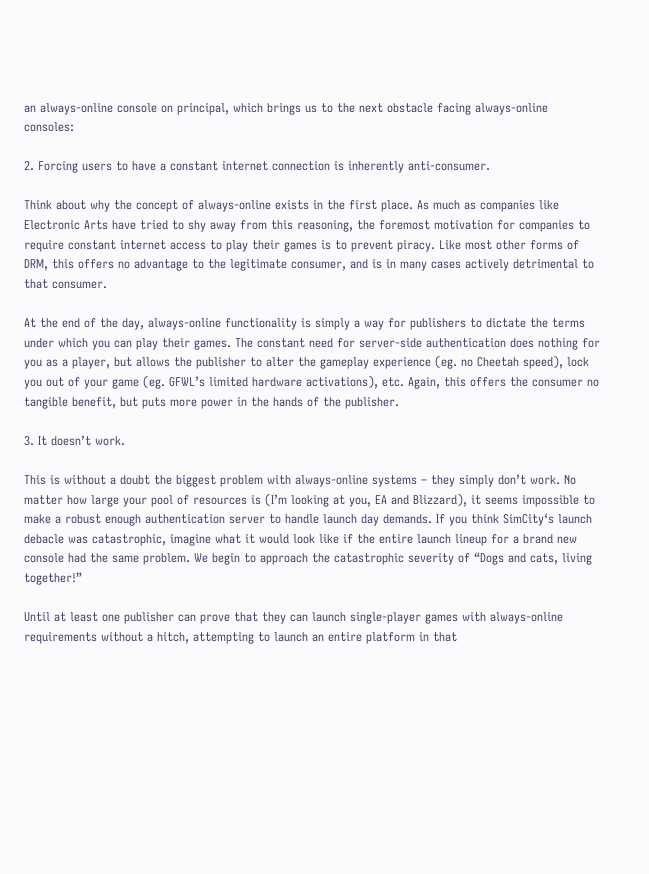an always-online console on principal, which brings us to the next obstacle facing always-online consoles:

2. Forcing users to have a constant internet connection is inherently anti-consumer.

Think about why the concept of always-online exists in the first place. As much as companies like Electronic Arts have tried to shy away from this reasoning, the foremost motivation for companies to require constant internet access to play their games is to prevent piracy. Like most other forms of DRM, this offers no advantage to the legitimate consumer, and is in many cases actively detrimental to that consumer.

At the end of the day, always-online functionality is simply a way for publishers to dictate the terms under which you can play their games. The constant need for server-side authentication does nothing for you as a player, but allows the publisher to alter the gameplay experience (eg. no Cheetah speed), lock you out of your game (eg. GFWL’s limited hardware activations), etc. Again, this offers the consumer no tangible benefit, but puts more power in the hands of the publisher.

3. It doesn’t work.

This is without a doubt the biggest problem with always-online systems – they simply don’t work. No matter how large your pool of resources is (I’m looking at you, EA and Blizzard), it seems impossible to make a robust enough authentication server to handle launch day demands. If you think SimCity‘s launch debacle was catastrophic, imagine what it would look like if the entire launch lineup for a brand new console had the same problem. We begin to approach the catastrophic severity of “Dogs and cats, living together!”

Until at least one publisher can prove that they can launch single-player games with always-online requirements without a hitch, attempting to launch an entire platform in that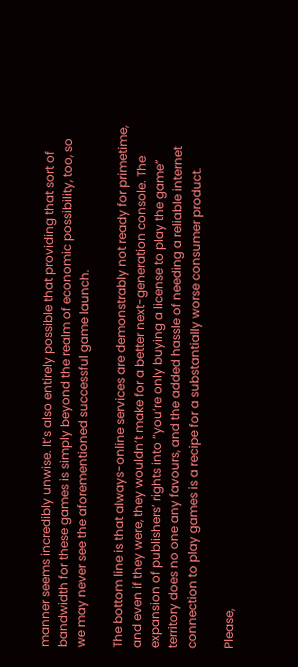manner seems incredibly unwise. It’s also entirely possible that providing that sort of bandwidth for these games is simply beyond the realm of economic possibility, too, so we may never see the aforementioned successful game launch.

The bottom line is that always-online services are demonstrably not ready for primetime, and even if they were, they wouldn’t make for a better next-generation console. The expansion of publishers’ rights into “you’re only buying a license to play the game” territory does no one any favours, and the added hassle of needing a reliable internet connection to play games is a recipe for a substantially worse consumer product.

Please,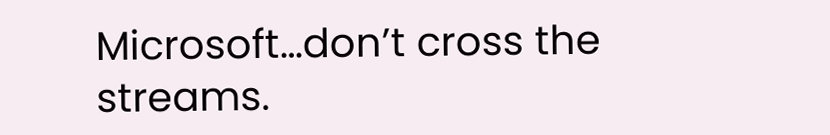Microsoft…don’t cross the streams.